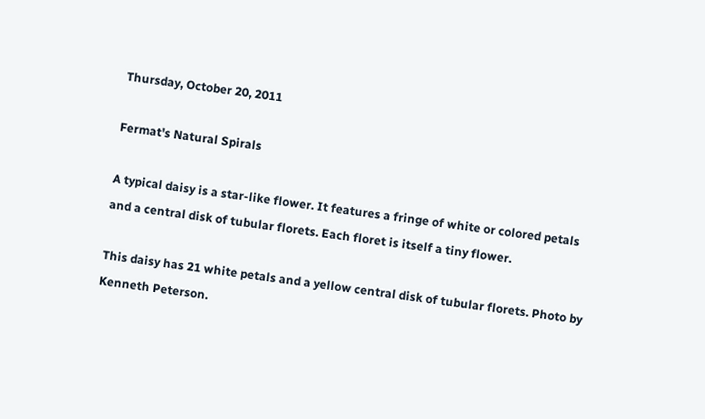Thursday, October 20, 2011

Fermat's Natural Spirals

A typical daisy is a star-like flower. It features a fringe of white or colored petals and a central disk of tubular florets. Each floret is itself a tiny flower.

This daisy has 21 white petals and a yellow central disk of tubular florets. Photo by Kenneth Peterson.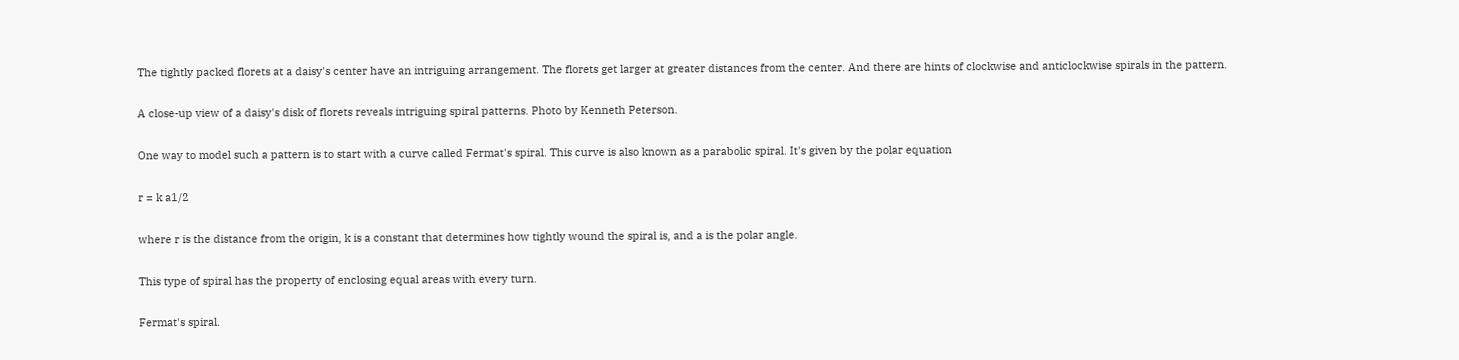The tightly packed florets at a daisy's center have an intriguing arrangement. The florets get larger at greater distances from the center. And there are hints of clockwise and anticlockwise spirals in the pattern.

A close-up view of a daisy's disk of florets reveals intriguing spiral patterns. Photo by Kenneth Peterson.

One way to model such a pattern is to start with a curve called Fermat's spiral. This curve is also known as a parabolic spiral. It's given by the polar equation

r = k a1/2

where r is the distance from the origin, k is a constant that determines how tightly wound the spiral is, and a is the polar angle.

This type of spiral has the property of enclosing equal areas with every turn.

Fermat's spiral.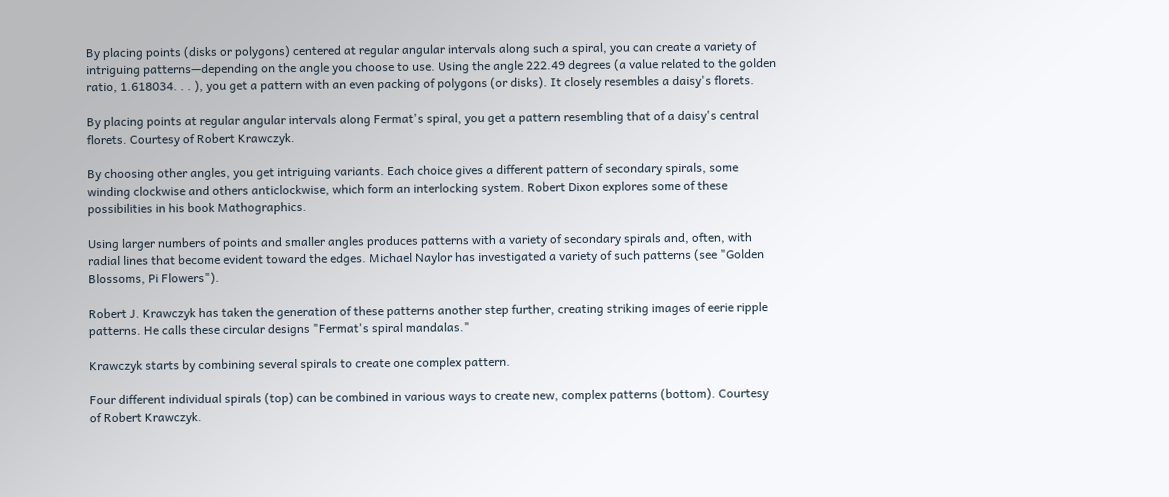By placing points (disks or polygons) centered at regular angular intervals along such a spiral, you can create a variety of intriguing patterns—depending on the angle you choose to use. Using the angle 222.49 degrees (a value related to the golden ratio, 1.618034. . . ), you get a pattern with an even packing of polygons (or disks). It closely resembles a daisy's florets.

By placing points at regular angular intervals along Fermat's spiral, you get a pattern resembling that of a daisy's central florets. Courtesy of Robert Krawczyk.

By choosing other angles, you get intriguing variants. Each choice gives a different pattern of secondary spirals, some winding clockwise and others anticlockwise, which form an interlocking system. Robert Dixon explores some of these possibilities in his book Mathographics.

Using larger numbers of points and smaller angles produces patterns with a variety of secondary spirals and, often, with radial lines that become evident toward the edges. Michael Naylor has investigated a variety of such patterns (see "Golden Blossoms, Pi Flowers").

Robert J. Krawczyk has taken the generation of these patterns another step further, creating striking images of eerie ripple patterns. He calls these circular designs "Fermat's spiral mandalas."

Krawczyk starts by combining several spirals to create one complex pattern.

Four different individual spirals (top) can be combined in various ways to create new, complex patterns (bottom). Courtesy of Robert Krawczyk.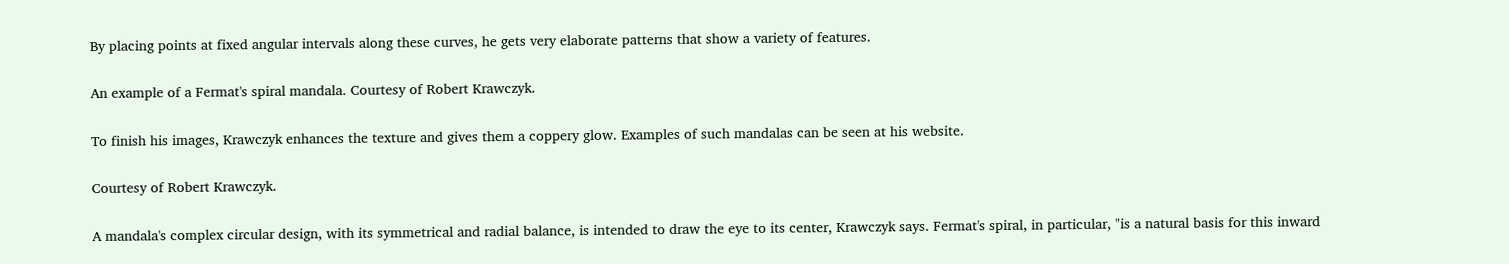By placing points at fixed angular intervals along these curves, he gets very elaborate patterns that show a variety of features.

An example of a Fermat's spiral mandala. Courtesy of Robert Krawczyk.

To finish his images, Krawczyk enhances the texture and gives them a coppery glow. Examples of such mandalas can be seen at his website.

Courtesy of Robert Krawczyk.

A mandala's complex circular design, with its symmetrical and radial balance, is intended to draw the eye to its center, Krawczyk says. Fermat's spiral, in particular, "is a natural basis for this inward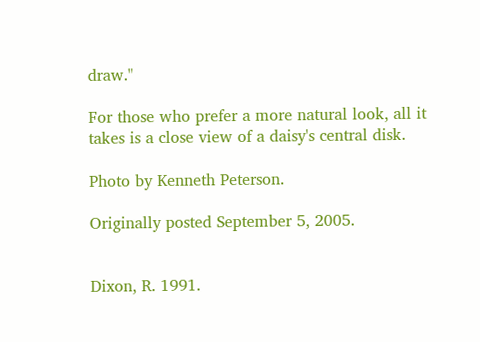draw."

For those who prefer a more natural look, all it takes is a close view of a daisy's central disk.

Photo by Kenneth Peterson.

Originally posted September 5, 2005.


Dixon, R. 1991.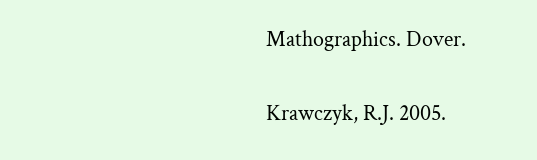Mathographics. Dover.

Krawczyk, R.J. 2005.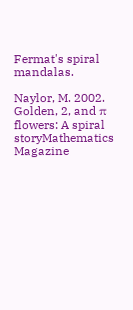Fermat's spiral mandalas.

Naylor, M. 2002. Golden, 2, and π flowers: A spiral storyMathematics Magazine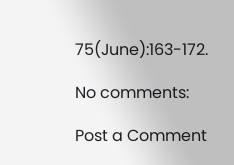75(June):163-172.

No comments:

Post a Comment